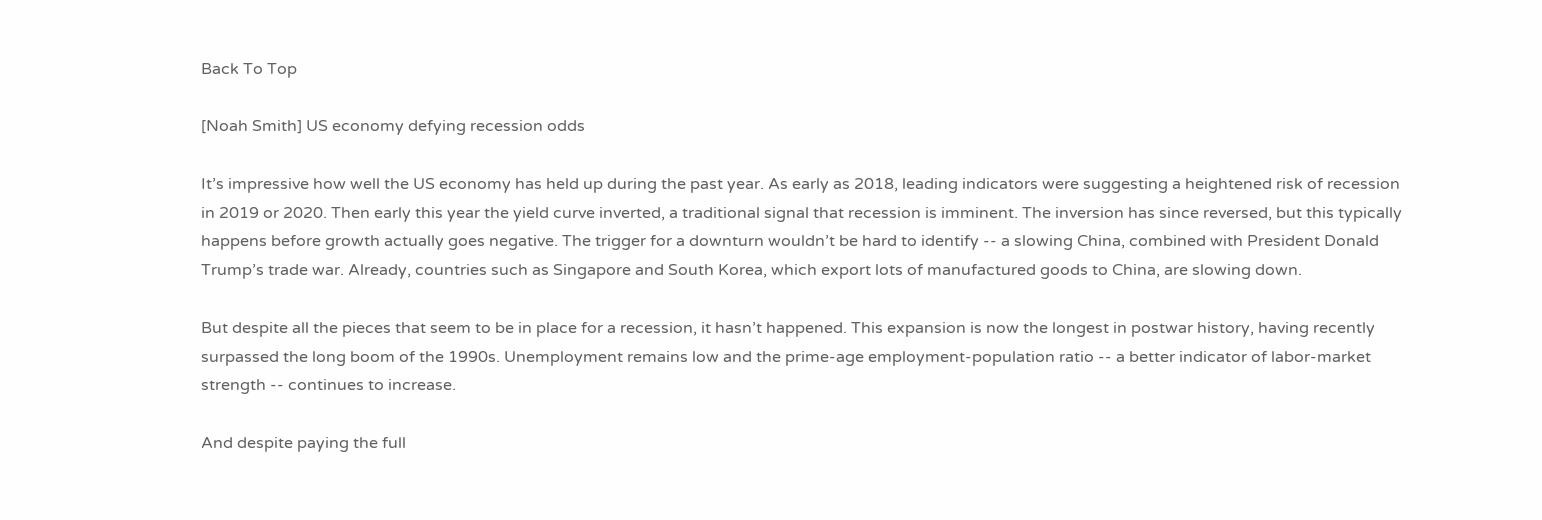Back To Top

[Noah Smith] US economy defying recession odds

It’s impressive how well the US economy has held up during the past year. As early as 2018, leading indicators were suggesting a heightened risk of recession in 2019 or 2020. Then early this year the yield curve inverted, a traditional signal that recession is imminent. The inversion has since reversed, but this typically happens before growth actually goes negative. The trigger for a downturn wouldn’t be hard to identify -- a slowing China, combined with President Donald Trump’s trade war. Already, countries such as Singapore and South Korea, which export lots of manufactured goods to China, are slowing down.

But despite all the pieces that seem to be in place for a recession, it hasn’t happened. This expansion is now the longest in postwar history, having recently surpassed the long boom of the 1990s. Unemployment remains low and the prime-age employment-population ratio -- a better indicator of labor-market strength -- continues to increase.

And despite paying the full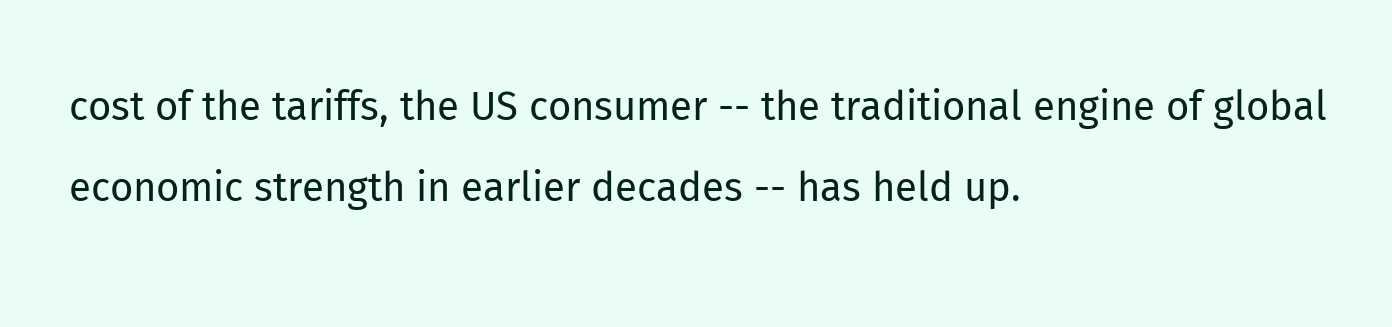cost of the tariffs, the US consumer -- the traditional engine of global economic strength in earlier decades -- has held up.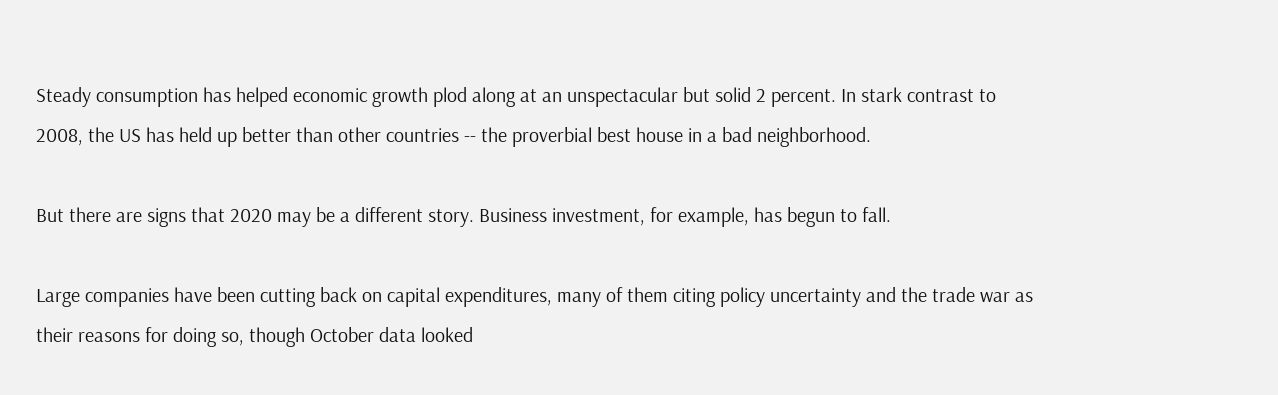Steady consumption has helped economic growth plod along at an unspectacular but solid 2 percent. In stark contrast to 2008, the US has held up better than other countries -- the proverbial best house in a bad neighborhood.

But there are signs that 2020 may be a different story. Business investment, for example, has begun to fall.

Large companies have been cutting back on capital expenditures, many of them citing policy uncertainty and the trade war as their reasons for doing so, though October data looked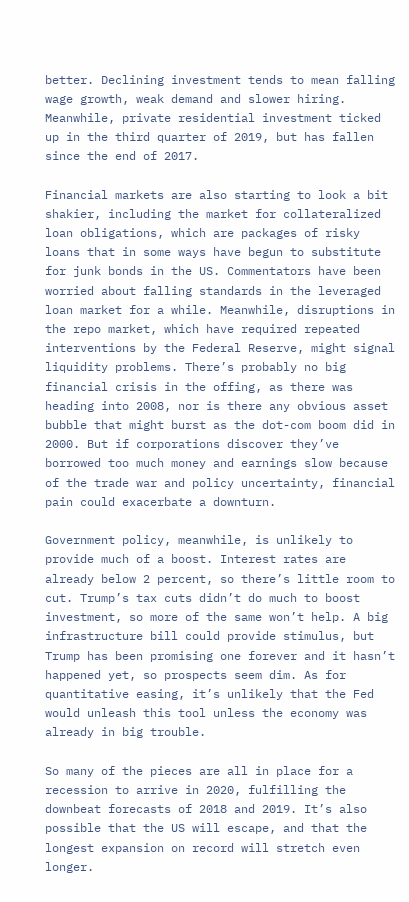better. Declining investment tends to mean falling wage growth, weak demand and slower hiring. Meanwhile, private residential investment ticked up in the third quarter of 2019, but has fallen since the end of 2017.

Financial markets are also starting to look a bit shakier, including the market for collateralized loan obligations, which are packages of risky loans that in some ways have begun to substitute for junk bonds in the US. Commentators have been worried about falling standards in the leveraged loan market for a while. Meanwhile, disruptions in the repo market, which have required repeated interventions by the Federal Reserve, might signal liquidity problems. There’s probably no big financial crisis in the offing, as there was heading into 2008, nor is there any obvious asset bubble that might burst as the dot-com boom did in 2000. But if corporations discover they’ve borrowed too much money and earnings slow because of the trade war and policy uncertainty, financial pain could exacerbate a downturn.

Government policy, meanwhile, is unlikely to provide much of a boost. Interest rates are already below 2 percent, so there’s little room to cut. Trump’s tax cuts didn’t do much to boost investment, so more of the same won’t help. A big infrastructure bill could provide stimulus, but Trump has been promising one forever and it hasn’t happened yet, so prospects seem dim. As for quantitative easing, it’s unlikely that the Fed would unleash this tool unless the economy was already in big trouble.

So many of the pieces are all in place for a recession to arrive in 2020, fulfilling the downbeat forecasts of 2018 and 2019. It’s also possible that the US will escape, and that the longest expansion on record will stretch even longer.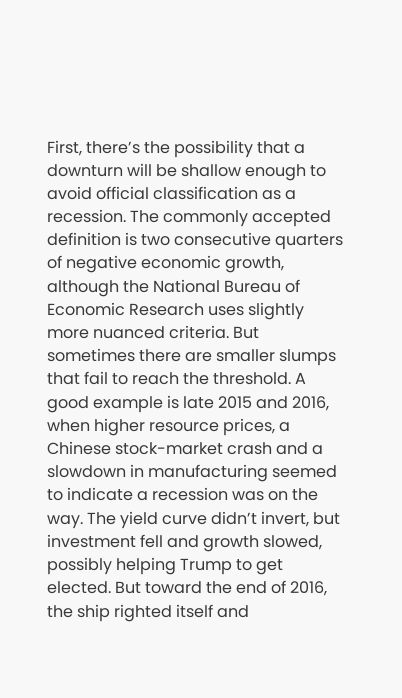First, there’s the possibility that a downturn will be shallow enough to avoid official classification as a recession. The commonly accepted definition is two consecutive quarters of negative economic growth, although the National Bureau of Economic Research uses slightly more nuanced criteria. But sometimes there are smaller slumps that fail to reach the threshold. A good example is late 2015 and 2016, when higher resource prices, a Chinese stock-market crash and a slowdown in manufacturing seemed to indicate a recession was on the way. The yield curve didn’t invert, but investment fell and growth slowed, possibly helping Trump to get elected. But toward the end of 2016, the ship righted itself and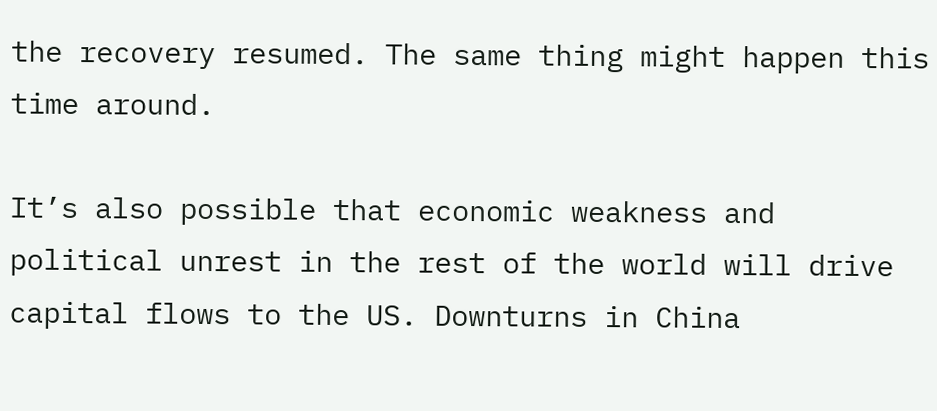the recovery resumed. The same thing might happen this time around.

It’s also possible that economic weakness and political unrest in the rest of the world will drive capital flows to the US. Downturns in China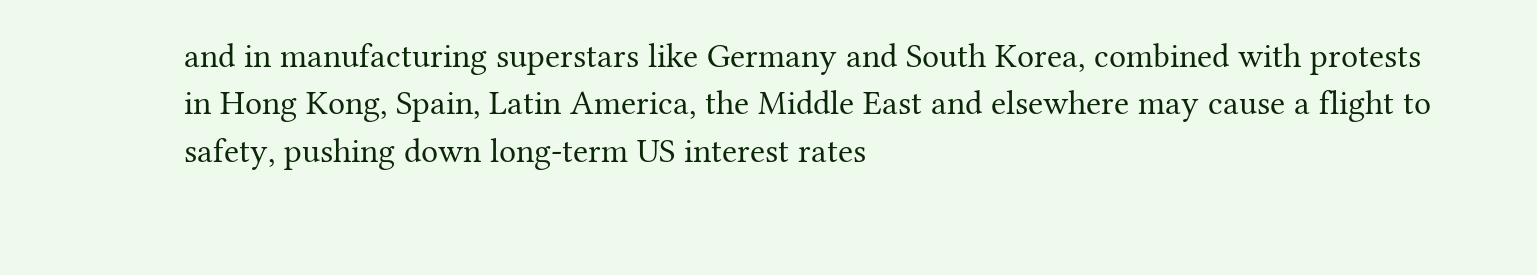and in manufacturing superstars like Germany and South Korea, combined with protests in Hong Kong, Spain, Latin America, the Middle East and elsewhere may cause a flight to safety, pushing down long-term US interest rates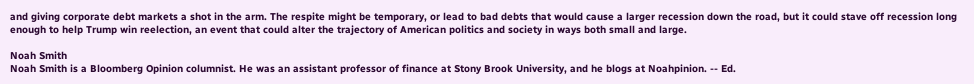and giving corporate debt markets a shot in the arm. The respite might be temporary, or lead to bad debts that would cause a larger recession down the road, but it could stave off recession long enough to help Trump win reelection, an event that could alter the trajectory of American politics and society in ways both small and large.

Noah Smith
Noah Smith is a Bloomberg Opinion columnist. He was an assistant professor of finance at Stony Brook University, and he blogs at Noahpinion. -- Ed.